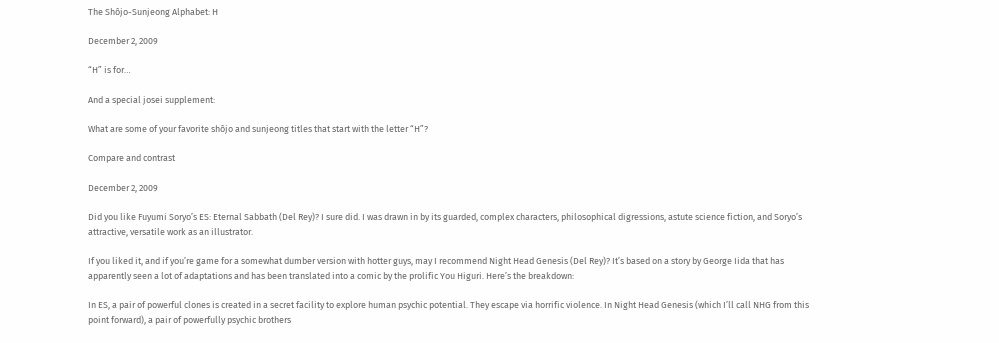The Shôjo-Sunjeong Alphabet: H

December 2, 2009

“H” is for…

And a special josei supplement:

What are some of your favorite shôjo and sunjeong titles that start with the letter “H”?

Compare and contrast

December 2, 2009

Did you like Fuyumi Soryo’s ES: Eternal Sabbath (Del Rey)? I sure did. I was drawn in by its guarded, complex characters, philosophical digressions, astute science fiction, and Soryo’s attractive, versatile work as an illustrator.

If you liked it, and if you’re game for a somewhat dumber version with hotter guys, may I recommend Night Head Genesis (Del Rey)? It’s based on a story by George Iida that has apparently seen a lot of adaptations and has been translated into a comic by the prolific You Higuri. Here’s the breakdown:

In ES, a pair of powerful clones is created in a secret facility to explore human psychic potential. They escape via horrific violence. In Night Head Genesis (which I’ll call NHG from this point forward), a pair of powerfully psychic brothers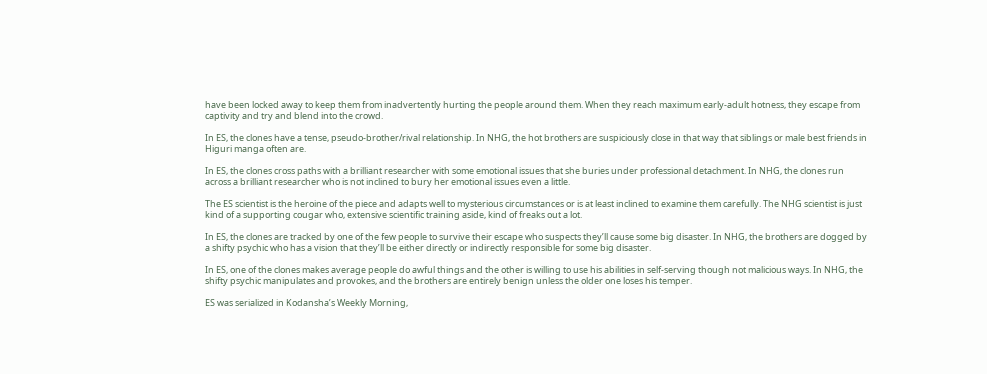have been locked away to keep them from inadvertently hurting the people around them. When they reach maximum early-adult hotness, they escape from captivity and try and blend into the crowd.

In ES, the clones have a tense, pseudo-brother/rival relationship. In NHG, the hot brothers are suspiciously close in that way that siblings or male best friends in Higuri manga often are.

In ES, the clones cross paths with a brilliant researcher with some emotional issues that she buries under professional detachment. In NHG, the clones run across a brilliant researcher who is not inclined to bury her emotional issues even a little.

The ES scientist is the heroine of the piece and adapts well to mysterious circumstances or is at least inclined to examine them carefully. The NHG scientist is just kind of a supporting cougar who, extensive scientific training aside, kind of freaks out a lot.

In ES, the clones are tracked by one of the few people to survive their escape who suspects they’ll cause some big disaster. In NHG, the brothers are dogged by a shifty psychic who has a vision that they’ll be either directly or indirectly responsible for some big disaster.

In ES, one of the clones makes average people do awful things and the other is willing to use his abilities in self-serving though not malicious ways. In NHG, the shifty psychic manipulates and provokes, and the brothers are entirely benign unless the older one loses his temper.

ES was serialized in Kodansha’s Weekly Morning,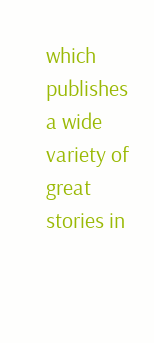which publishes a wide variety of great stories in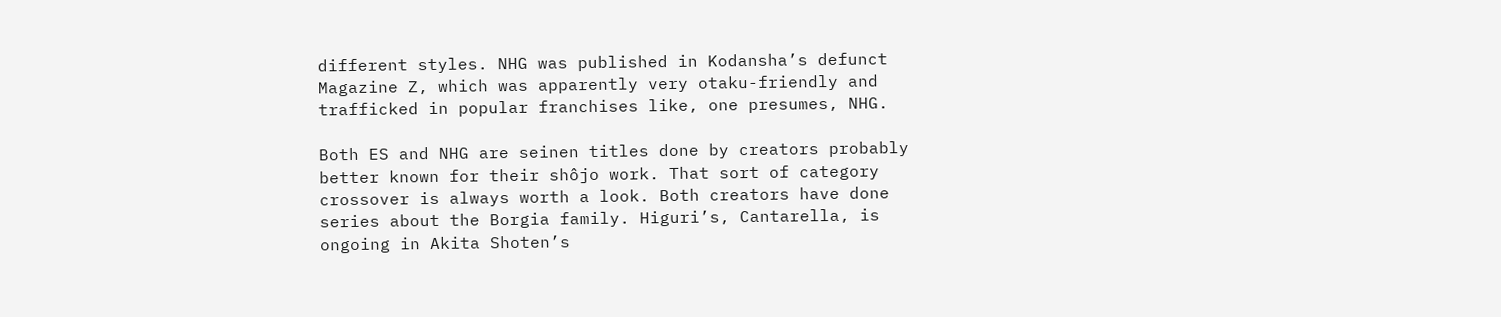different styles. NHG was published in Kodansha’s defunct Magazine Z, which was apparently very otaku-friendly and trafficked in popular franchises like, one presumes, NHG.

Both ES and NHG are seinen titles done by creators probably better known for their shôjo work. That sort of category crossover is always worth a look. Both creators have done series about the Borgia family. Higuri’s, Cantarella, is ongoing in Akita Shoten’s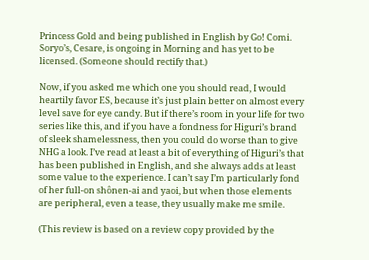Princess Gold and being published in English by Go! Comi. Soryo’s, Cesare, is ongoing in Morning and has yet to be licensed. (Someone should rectify that.)

Now, if you asked me which one you should read, I would heartily favor ES, because it’s just plain better on almost every level save for eye candy. But if there’s room in your life for two series like this, and if you have a fondness for Higuri’s brand of sleek shamelessness, then you could do worse than to give NHG a look. I’ve read at least a bit of everything of Higuri’s that has been published in English, and she always adds at least some value to the experience. I can’t say I’m particularly fond of her full-on shônen-ai and yaoi, but when those elements are peripheral, even a tease, they usually make me smile.

(This review is based on a review copy provided by the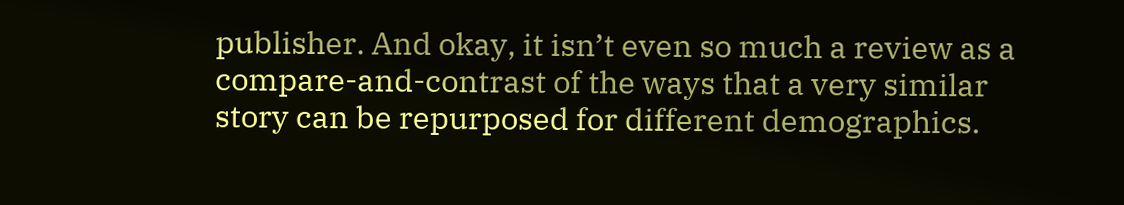publisher. And okay, it isn’t even so much a review as a compare-and-contrast of the ways that a very similar story can be repurposed for different demographics.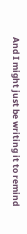And I might just be writing it to remind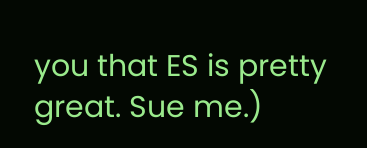you that ES is pretty great. Sue me.)